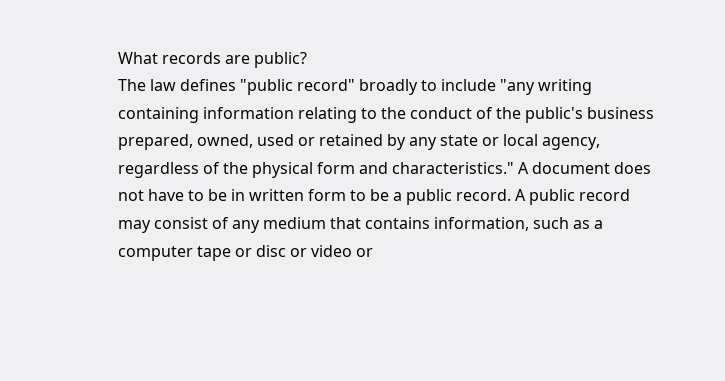What records are public?
The law defines "public record" broadly to include "any writing containing information relating to the conduct of the public's business prepared, owned, used or retained by any state or local agency, regardless of the physical form and characteristics." A document does not have to be in written form to be a public record. A public record may consist of any medium that contains information, such as a computer tape or disc or video or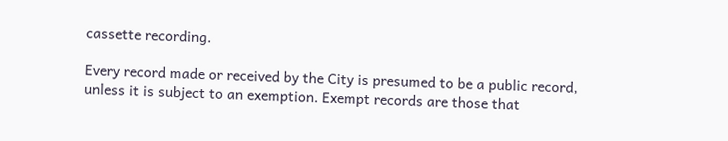cassette recording.

Every record made or received by the City is presumed to be a public record, unless it is subject to an exemption. Exempt records are those that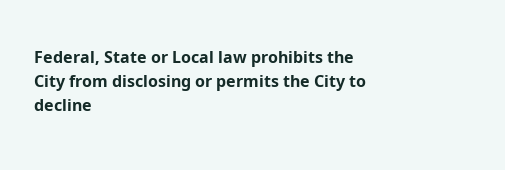Federal, State or Local law prohibits the City from disclosing or permits the City to decline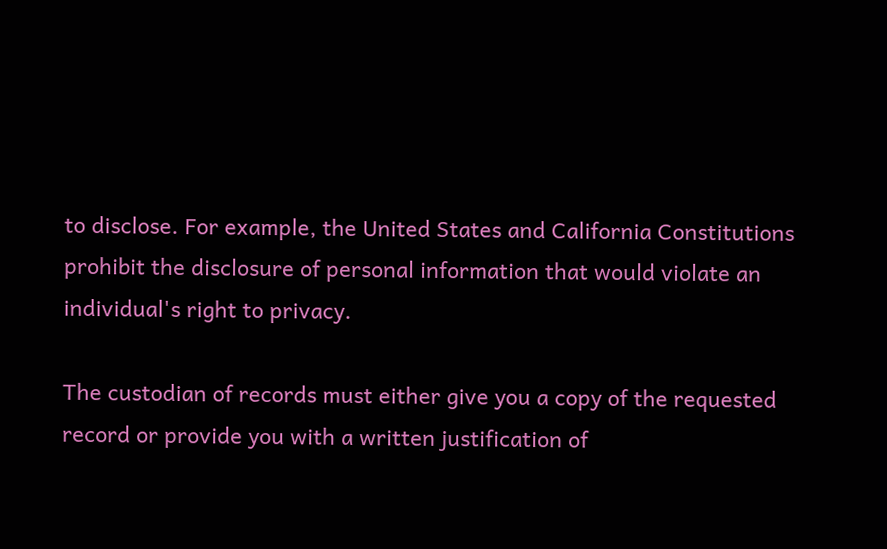to disclose. For example, the United States and California Constitutions prohibit the disclosure of personal information that would violate an individual's right to privacy.

The custodian of records must either give you a copy of the requested record or provide you with a written justification of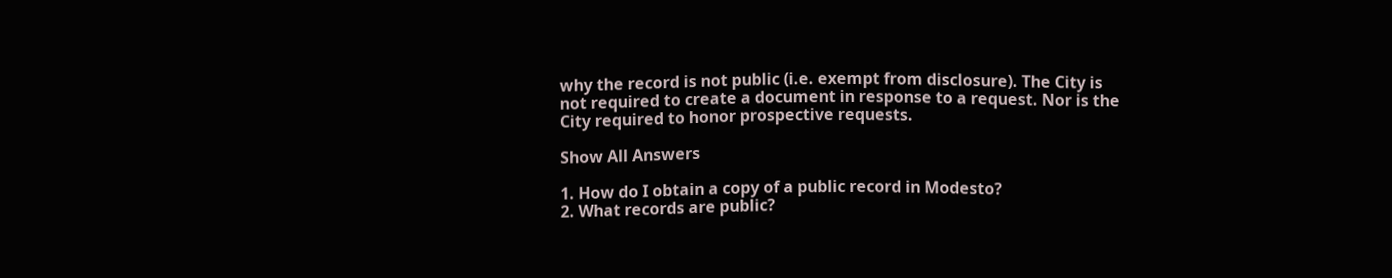why the record is not public (i.e. exempt from disclosure). The City is not required to create a document in response to a request. Nor is the City required to honor prospective requests.

Show All Answers

1. How do I obtain a copy of a public record in Modesto?
2. What records are public?